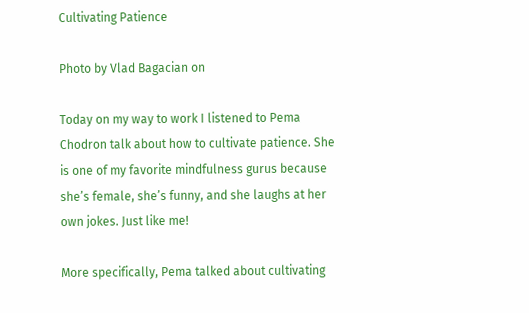Cultivating Patience

Photo by Vlad Bagacian on

Today on my way to work I listened to Pema Chodron talk about how to cultivate patience. She is one of my favorite mindfulness gurus because she’s female, she’s funny, and she laughs at her own jokes. Just like me!

More specifically, Pema talked about cultivating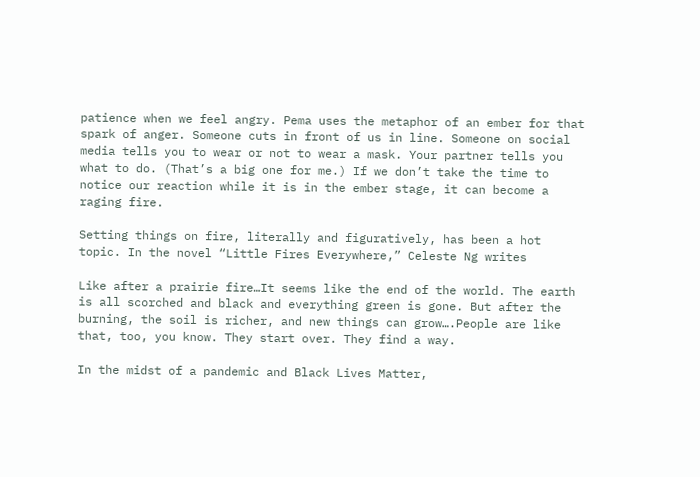patience when we feel angry. Pema uses the metaphor of an ember for that spark of anger. Someone cuts in front of us in line. Someone on social media tells you to wear or not to wear a mask. Your partner tells you what to do. (That’s a big one for me.) If we don’t take the time to notice our reaction while it is in the ember stage, it can become a raging fire.

Setting things on fire, literally and figuratively, has been a hot topic. In the novel “Little Fires Everywhere,” Celeste Ng writes

Like after a prairie fire…It seems like the end of the world. The earth is all scorched and black and everything green is gone. But after the burning, the soil is richer, and new things can grow….People are like that, too, you know. They start over. They find a way.

In the midst of a pandemic and Black Lives Matter,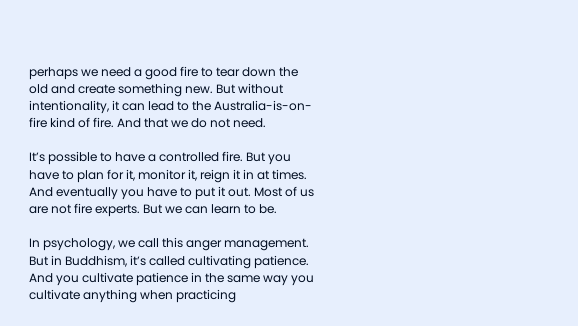perhaps we need a good fire to tear down the old and create something new. But without intentionality, it can lead to the Australia-is-on-fire kind of fire. And that we do not need.

It’s possible to have a controlled fire. But you have to plan for it, monitor it, reign it in at times. And eventually you have to put it out. Most of us are not fire experts. But we can learn to be.

In psychology, we call this anger management. But in Buddhism, it’s called cultivating patience. And you cultivate patience in the same way you cultivate anything when practicing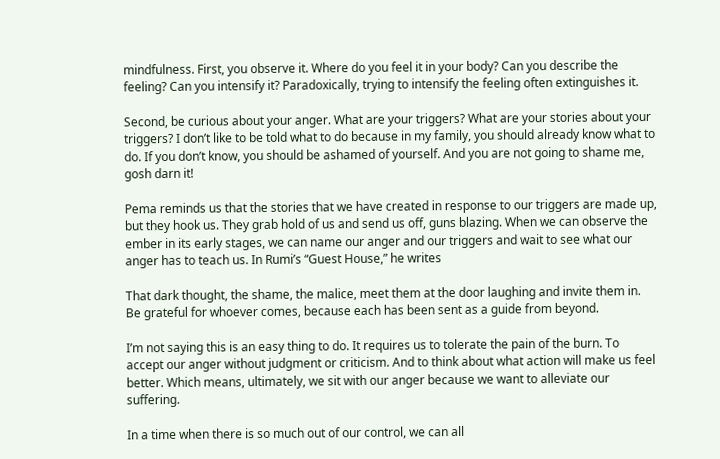mindfulness. First, you observe it. Where do you feel it in your body? Can you describe the feeling? Can you intensify it? Paradoxically, trying to intensify the feeling often extinguishes it.

Second, be curious about your anger. What are your triggers? What are your stories about your triggers? I don’t like to be told what to do because in my family, you should already know what to do. If you don’t know, you should be ashamed of yourself. And you are not going to shame me, gosh darn it!

Pema reminds us that the stories that we have created in response to our triggers are made up, but they hook us. They grab hold of us and send us off, guns blazing. When we can observe the ember in its early stages, we can name our anger and our triggers and wait to see what our anger has to teach us. In Rumi’s “Guest House,” he writes

That dark thought, the shame, the malice, meet them at the door laughing and invite them in. Be grateful for whoever comes, because each has been sent as a guide from beyond.

I’m not saying this is an easy thing to do. It requires us to tolerate the pain of the burn. To accept our anger without judgment or criticism. And to think about what action will make us feel better. Which means, ultimately, we sit with our anger because we want to alleviate our suffering.

In a time when there is so much out of our control, we can all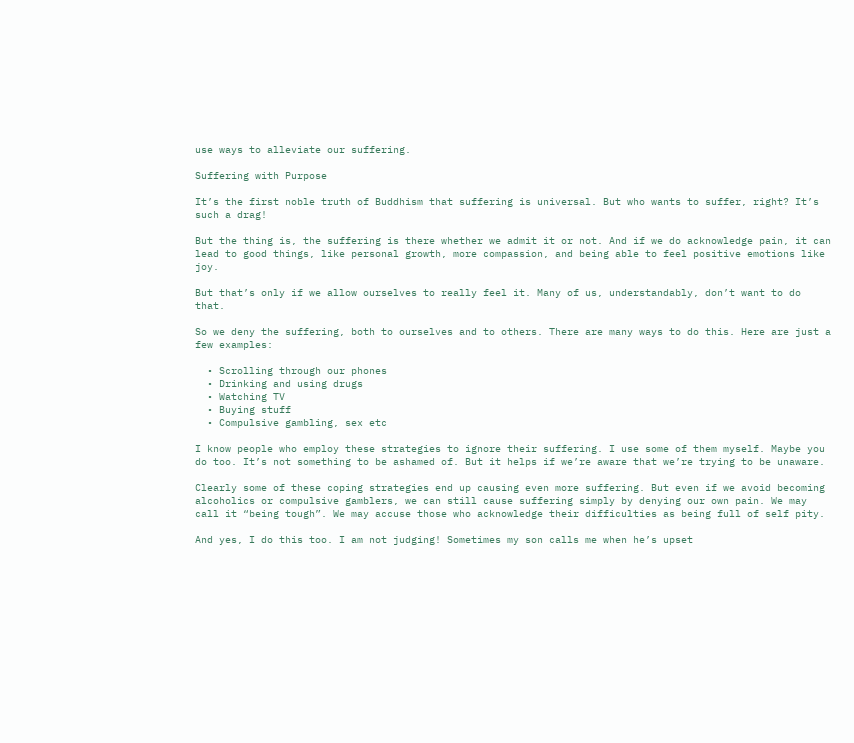use ways to alleviate our suffering.

Suffering with Purpose

It’s the first noble truth of Buddhism that suffering is universal. But who wants to suffer, right? It’s such a drag!

But the thing is, the suffering is there whether we admit it or not. And if we do acknowledge pain, it can lead to good things, like personal growth, more compassion, and being able to feel positive emotions like joy.

But that’s only if we allow ourselves to really feel it. Many of us, understandably, don’t want to do that.

So we deny the suffering, both to ourselves and to others. There are many ways to do this. Here are just a few examples:

  • Scrolling through our phones
  • Drinking and using drugs
  • Watching TV
  • Buying stuff
  • Compulsive gambling, sex etc

I know people who employ these strategies to ignore their suffering. I use some of them myself. Maybe you do too. It’s not something to be ashamed of. But it helps if we’re aware that we’re trying to be unaware.

Clearly some of these coping strategies end up causing even more suffering. But even if we avoid becoming alcoholics or compulsive gamblers, we can still cause suffering simply by denying our own pain. We may call it “being tough”. We may accuse those who acknowledge their difficulties as being full of self pity.

And yes, I do this too. I am not judging! Sometimes my son calls me when he’s upset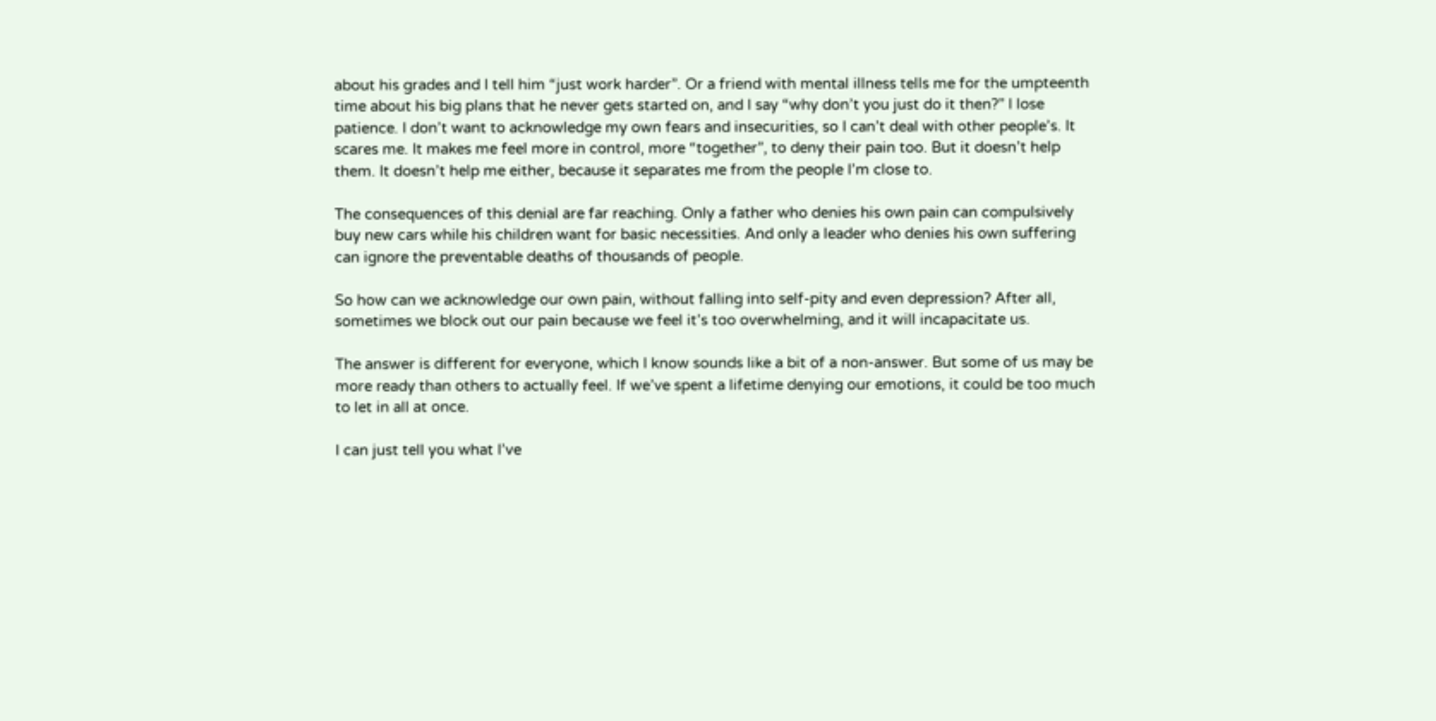about his grades and I tell him “just work harder”. Or a friend with mental illness tells me for the umpteenth time about his big plans that he never gets started on, and I say “why don’t you just do it then?” I lose patience. I don’t want to acknowledge my own fears and insecurities, so I can’t deal with other people’s. It scares me. It makes me feel more in control, more “together”, to deny their pain too. But it doesn’t help them. It doesn’t help me either, because it separates me from the people I’m close to.

The consequences of this denial are far reaching. Only a father who denies his own pain can compulsively buy new cars while his children want for basic necessities. And only a leader who denies his own suffering can ignore the preventable deaths of thousands of people.

So how can we acknowledge our own pain, without falling into self-pity and even depression? After all, sometimes we block out our pain because we feel it’s too overwhelming, and it will incapacitate us.

The answer is different for everyone, which I know sounds like a bit of a non-answer. But some of us may be more ready than others to actually feel. If we’ve spent a lifetime denying our emotions, it could be too much to let in all at once.

I can just tell you what I’ve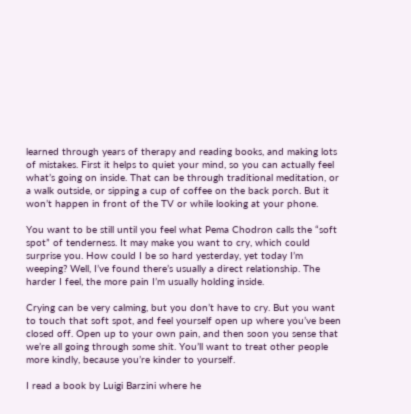learned through years of therapy and reading books, and making lots of mistakes. First it helps to quiet your mind, so you can actually feel what’s going on inside. That can be through traditional meditation, or a walk outside, or sipping a cup of coffee on the back porch. But it won’t happen in front of the TV or while looking at your phone.

You want to be still until you feel what Pema Chodron calls the “soft spot” of tenderness. It may make you want to cry, which could surprise you. How could I be so hard yesterday, yet today I’m weeping? Well, I’ve found there’s usually a direct relationship. The harder I feel, the more pain I’m usually holding inside.

Crying can be very calming, but you don’t have to cry. But you want to touch that soft spot, and feel yourself open up where you’ve been closed off. Open up to your own pain, and then soon you sense that we’re all going through some shit. You’ll want to treat other people more kindly, because you’re kinder to yourself.

I read a book by Luigi Barzini where he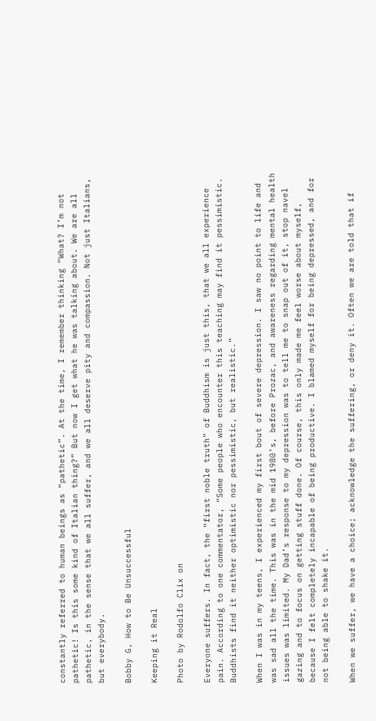constantly referred to human beings as “pathetic”. At the time, I remember thinking “What? I’m not pathetic! Is this some kind of Italian thing?” But now I get what he was talking about. We are all pathetic, in the sense that we all suffer, and we all deserve pity and compassion. Not just Italians, but everybody.

Bobby G, How to Be Unsuccessful

Keeping it Real

Photo by Rodolfo Clix on

Everyone suffers. In fact, the “first noble truth” of Buddhism is just this, that we all experience pain. According to one commentator, “Some people who encounter this teaching may find it pessimistic. Buddhists find it neither optimistic nor pessimistic, but realistic.”

When I was in my teens, I experienced my first bout of severe depression. I saw no point to life and was sad all the time. This was in the mid 1980’s, before Prozac, and awareness regarding mental health issues was limited. My Dad’s response to my depression was to tell me to snap out of it, stop navel gazing and to focus on getting stuff done. Of course, this only made me feel worse about myself, because I felt completely incapable of being productive. I blamed myself for being depressed, and for not being able to shake it.

When we suffer, we have a choice; acknowledge the suffering, or deny it. Often we are told that if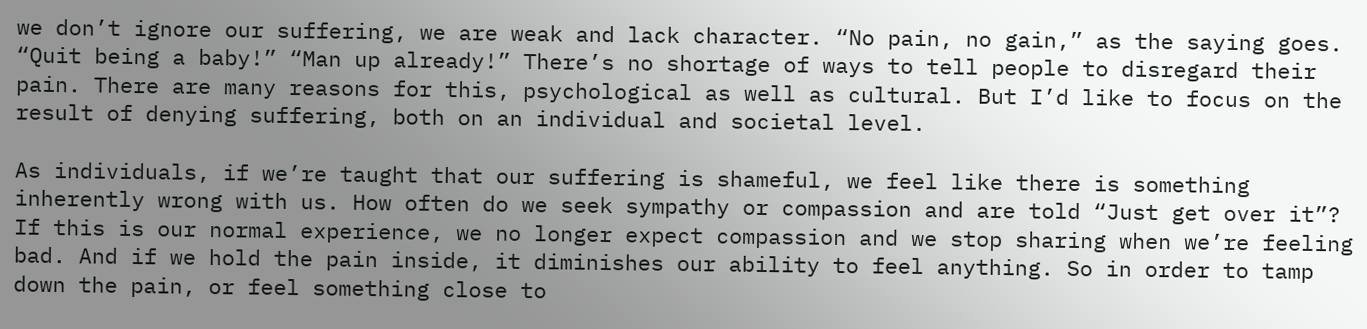we don’t ignore our suffering, we are weak and lack character. “No pain, no gain,” as the saying goes. “Quit being a baby!” “Man up already!” There’s no shortage of ways to tell people to disregard their pain. There are many reasons for this, psychological as well as cultural. But I’d like to focus on the result of denying suffering, both on an individual and societal level.

As individuals, if we’re taught that our suffering is shameful, we feel like there is something inherently wrong with us. How often do we seek sympathy or compassion and are told “Just get over it”? If this is our normal experience, we no longer expect compassion and we stop sharing when we’re feeling bad. And if we hold the pain inside, it diminishes our ability to feel anything. So in order to tamp down the pain, or feel something close to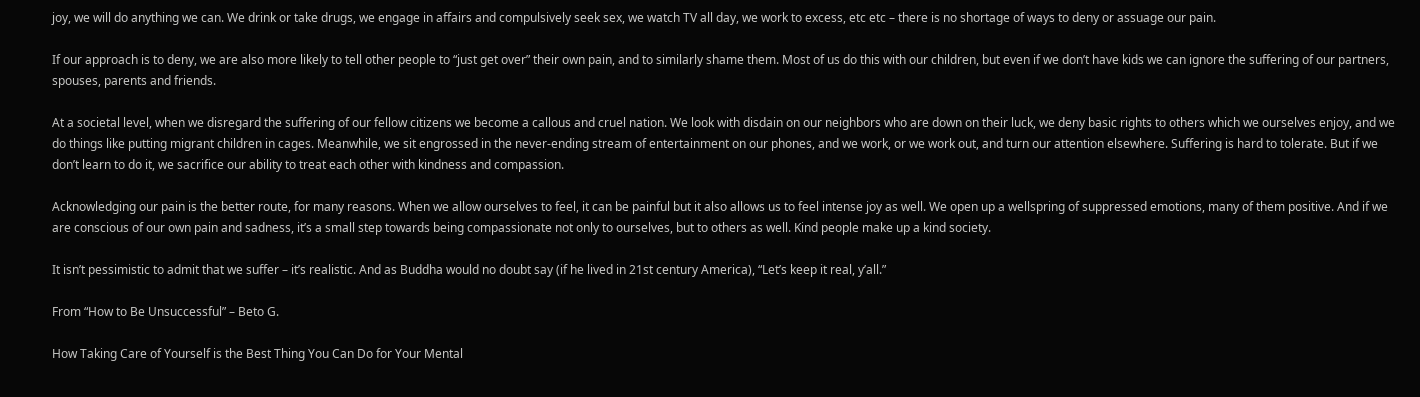joy, we will do anything we can. We drink or take drugs, we engage in affairs and compulsively seek sex, we watch TV all day, we work to excess, etc etc – there is no shortage of ways to deny or assuage our pain.

If our approach is to deny, we are also more likely to tell other people to “just get over” their own pain, and to similarly shame them. Most of us do this with our children, but even if we don’t have kids we can ignore the suffering of our partners, spouses, parents and friends.

At a societal level, when we disregard the suffering of our fellow citizens we become a callous and cruel nation. We look with disdain on our neighbors who are down on their luck, we deny basic rights to others which we ourselves enjoy, and we do things like putting migrant children in cages. Meanwhile, we sit engrossed in the never-ending stream of entertainment on our phones, and we work, or we work out, and turn our attention elsewhere. Suffering is hard to tolerate. But if we don’t learn to do it, we sacrifice our ability to treat each other with kindness and compassion.

Acknowledging our pain is the better route, for many reasons. When we allow ourselves to feel, it can be painful but it also allows us to feel intense joy as well. We open up a wellspring of suppressed emotions, many of them positive. And if we are conscious of our own pain and sadness, it’s a small step towards being compassionate not only to ourselves, but to others as well. Kind people make up a kind society.

It isn’t pessimistic to admit that we suffer – it’s realistic. And as Buddha would no doubt say (if he lived in 21st century America), “Let’s keep it real, y’all.”

From “How to Be Unsuccessful” – Beto G.

How Taking Care of Yourself is the Best Thing You Can Do for Your Mental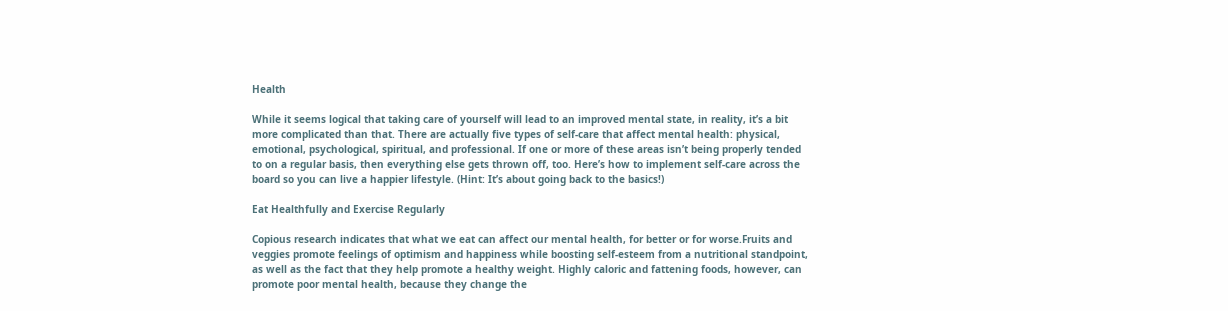Health

While it seems logical that taking care of yourself will lead to an improved mental state, in reality, it’s a bit more complicated than that. There are actually five types of self-care that affect mental health: physical, emotional, psychological, spiritual, and professional. If one or more of these areas isn’t being properly tended to on a regular basis, then everything else gets thrown off, too. Here’s how to implement self-care across the board so you can live a happier lifestyle. (Hint: It’s about going back to the basics!)

Eat Healthfully and Exercise Regularly

Copious research indicates that what we eat can affect our mental health, for better or for worse.Fruits and veggies promote feelings of optimism and happiness while boosting self-esteem from a nutritional standpoint, as well as the fact that they help promote a healthy weight. Highly caloric and fattening foods, however, can promote poor mental health, because they change the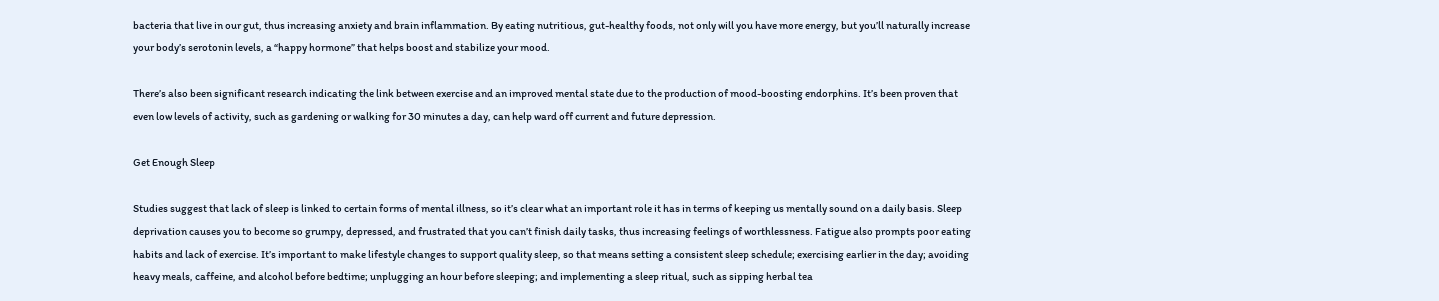bacteria that live in our gut, thus increasing anxiety and brain inflammation. By eating nutritious, gut-healthy foods, not only will you have more energy, but you’ll naturally increase your body’s serotonin levels, a “happy hormone” that helps boost and stabilize your mood.

There’s also been significant research indicating the link between exercise and an improved mental state due to the production of mood-boosting endorphins. It’s been proven that even low levels of activity, such as gardening or walking for 30 minutes a day, can help ward off current and future depression.

Get Enough Sleep

Studies suggest that lack of sleep is linked to certain forms of mental illness, so it’s clear what an important role it has in terms of keeping us mentally sound on a daily basis. Sleep deprivation causes you to become so grumpy, depressed, and frustrated that you can’t finish daily tasks, thus increasing feelings of worthlessness. Fatigue also prompts poor eating habits and lack of exercise. It’s important to make lifestyle changes to support quality sleep, so that means setting a consistent sleep schedule; exercising earlier in the day; avoiding heavy meals, caffeine, and alcohol before bedtime; unplugging an hour before sleeping; and implementing a sleep ritual, such as sipping herbal tea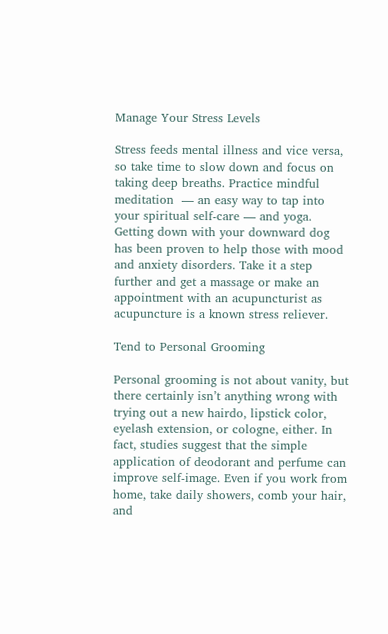Manage Your Stress Levels

Stress feeds mental illness and vice versa, so take time to slow down and focus on taking deep breaths. Practice mindful meditation  — an easy way to tap into your spiritual self-care — and yoga. Getting down with your downward dog has been proven to help those with mood and anxiety disorders. Take it a step further and get a massage or make an appointment with an acupuncturist as acupuncture is a known stress reliever.

Tend to Personal Grooming

Personal grooming is not about vanity, but there certainly isn’t anything wrong with trying out a new hairdo, lipstick color, eyelash extension, or cologne, either. In fact, studies suggest that the simple application of deodorant and perfume can improve self-image. Even if you work from home, take daily showers, comb your hair, and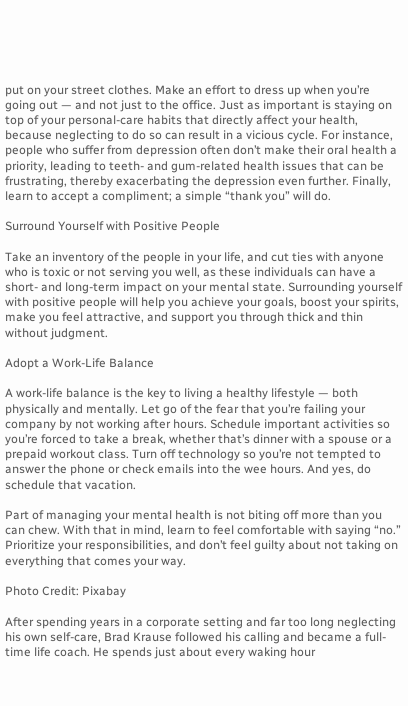put on your street clothes. Make an effort to dress up when you’re going out — and not just to the office. Just as important is staying on top of your personal-care habits that directly affect your health, because neglecting to do so can result in a vicious cycle. For instance, people who suffer from depression often don’t make their oral health a priority, leading to teeth- and gum-related health issues that can be frustrating, thereby exacerbating the depression even further. Finally, learn to accept a compliment; a simple “thank you” will do.

Surround Yourself with Positive People

Take an inventory of the people in your life, and cut ties with anyone who is toxic or not serving you well, as these individuals can have a short- and long-term impact on your mental state. Surrounding yourself with positive people will help you achieve your goals, boost your spirits, make you feel attractive, and support you through thick and thin without judgment.

Adopt a Work-Life Balance

A work-life balance is the key to living a healthy lifestyle — both physically and mentally. Let go of the fear that you’re failing your company by not working after hours. Schedule important activities so you’re forced to take a break, whether that’s dinner with a spouse or a prepaid workout class. Turn off technology so you’re not tempted to answer the phone or check emails into the wee hours. And yes, do schedule that vacation.

Part of managing your mental health is not biting off more than you can chew. With that in mind, learn to feel comfortable with saying “no.” Prioritize your responsibilities, and don’t feel guilty about not taking on everything that comes your way.

Photo Credit: Pixabay

After spending years in a corporate setting and far too long neglecting his own self-care, Brad Krause followed his calling and became a full-time life coach. He spends just about every waking hour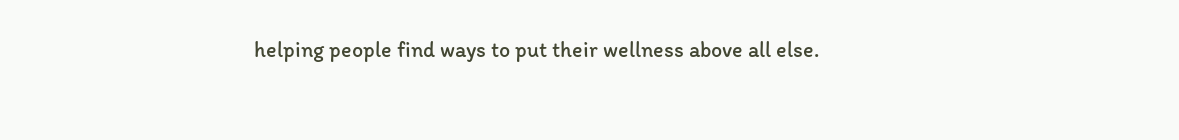helping people find ways to put their wellness above all else.